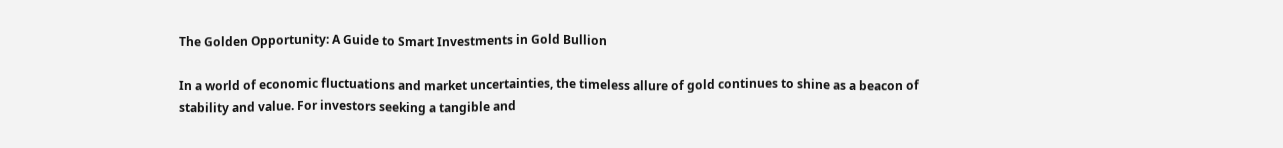The Golden Opportunity: A Guide to Smart Investments in Gold Bullion

In a world of economic fluctuations and market uncertainties, the timeless allure of gold continues to shine as a beacon of stability and value. For investors seeking a tangible and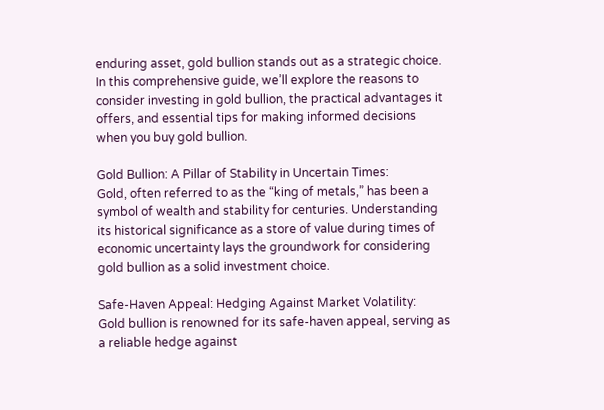enduring asset, gold bullion stands out as a strategic choice. In this comprehensive guide, we’ll explore the reasons to consider investing in gold bullion, the practical advantages it offers, and essential tips for making informed decisions when you buy gold bullion.

Gold Bullion: A Pillar of Stability in Uncertain Times:
Gold, often referred to as the “king of metals,” has been a symbol of wealth and stability for centuries. Understanding its historical significance as a store of value during times of economic uncertainty lays the groundwork for considering gold bullion as a solid investment choice.

Safe-Haven Appeal: Hedging Against Market Volatility:
Gold bullion is renowned for its safe-haven appeal, serving as a reliable hedge against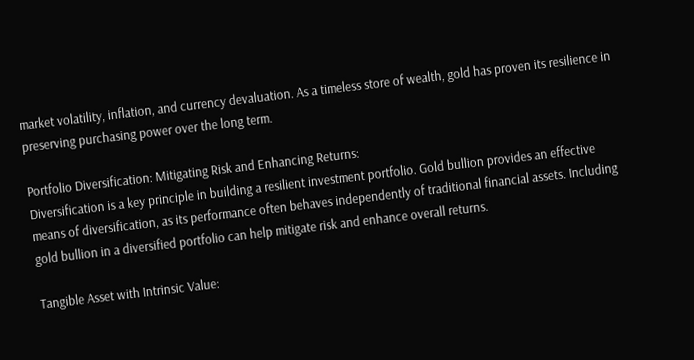market volatility, inflation, and currency devaluation. As a timeless store of wealth, gold has proven its resilience in preserving purchasing power over the long term.

Portfolio Diversification: Mitigating Risk and Enhancing Returns:
Diversification is a key principle in building a resilient investment portfolio. Gold bullion provides an effective means of diversification, as its performance often behaves independently of traditional financial assets. Including gold bullion in a diversified portfolio can help mitigate risk and enhance overall returns.

Tangible Asset with Intrinsic Value: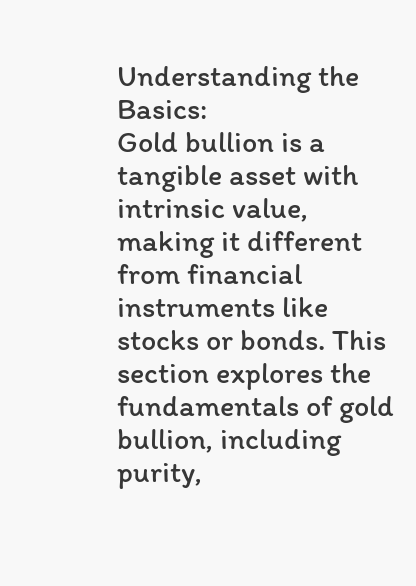Understanding the Basics:
Gold bullion is a tangible asset with intrinsic value, making it different from financial instruments like stocks or bonds. This section explores the fundamentals of gold bullion, including purity,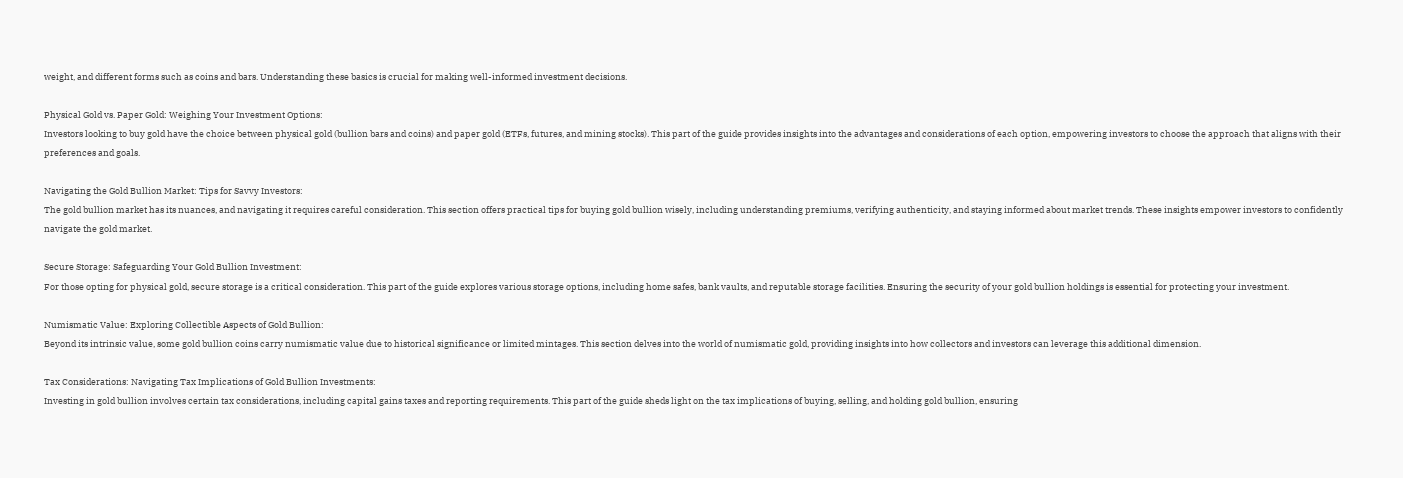weight, and different forms such as coins and bars. Understanding these basics is crucial for making well-informed investment decisions.

Physical Gold vs. Paper Gold: Weighing Your Investment Options:
Investors looking to buy gold have the choice between physical gold (bullion bars and coins) and paper gold (ETFs, futures, and mining stocks). This part of the guide provides insights into the advantages and considerations of each option, empowering investors to choose the approach that aligns with their preferences and goals.

Navigating the Gold Bullion Market: Tips for Savvy Investors:
The gold bullion market has its nuances, and navigating it requires careful consideration. This section offers practical tips for buying gold bullion wisely, including understanding premiums, verifying authenticity, and staying informed about market trends. These insights empower investors to confidently navigate the gold market.

Secure Storage: Safeguarding Your Gold Bullion Investment:
For those opting for physical gold, secure storage is a critical consideration. This part of the guide explores various storage options, including home safes, bank vaults, and reputable storage facilities. Ensuring the security of your gold bullion holdings is essential for protecting your investment.

Numismatic Value: Exploring Collectible Aspects of Gold Bullion:
Beyond its intrinsic value, some gold bullion coins carry numismatic value due to historical significance or limited mintages. This section delves into the world of numismatic gold, providing insights into how collectors and investors can leverage this additional dimension.

Tax Considerations: Navigating Tax Implications of Gold Bullion Investments:
Investing in gold bullion involves certain tax considerations, including capital gains taxes and reporting requirements. This part of the guide sheds light on the tax implications of buying, selling, and holding gold bullion, ensuring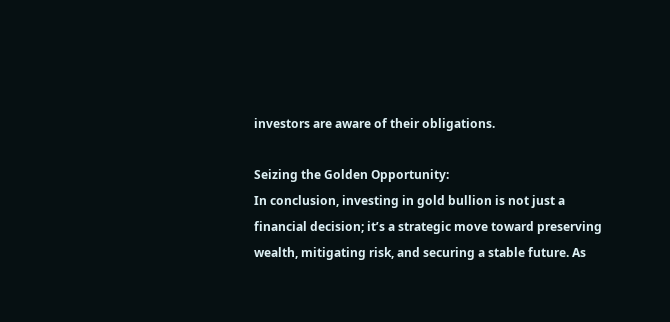investors are aware of their obligations.

Seizing the Golden Opportunity:
In conclusion, investing in gold bullion is not just a financial decision; it’s a strategic move toward preserving wealth, mitigating risk, and securing a stable future. As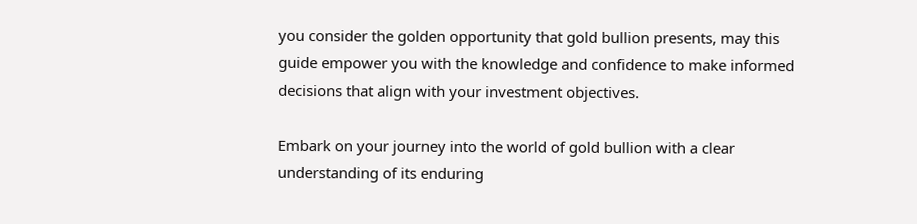you consider the golden opportunity that gold bullion presents, may this guide empower you with the knowledge and confidence to make informed decisions that align with your investment objectives.

Embark on your journey into the world of gold bullion with a clear understanding of its enduring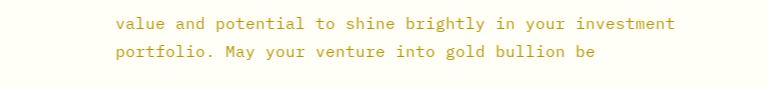value and potential to shine brightly in your investment portfolio. May your venture into gold bullion be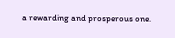a rewarding and prosperous one.